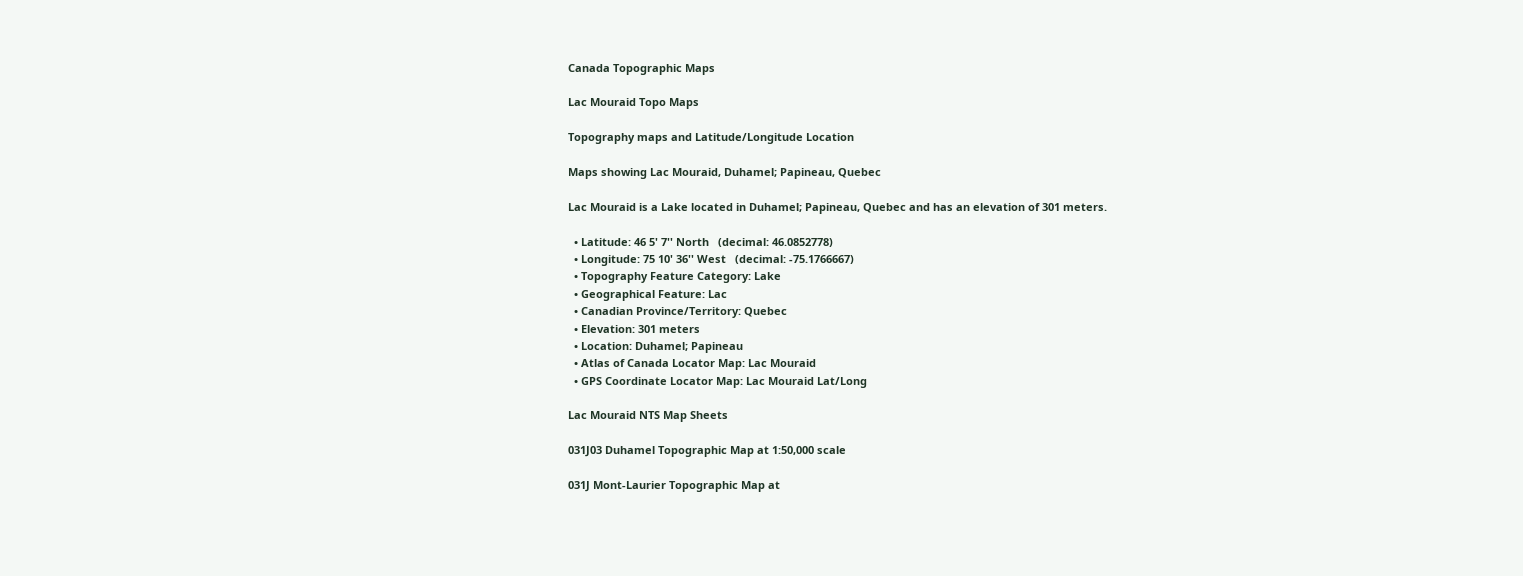Canada Topographic Maps

Lac Mouraid Topo Maps

Topography maps and Latitude/Longitude Location

Maps showing Lac Mouraid, Duhamel; Papineau, Quebec

Lac Mouraid is a Lake located in Duhamel; Papineau, Quebec and has an elevation of 301 meters.

  • Latitude: 46 5' 7'' North   (decimal: 46.0852778)
  • Longitude: 75 10' 36'' West   (decimal: -75.1766667)
  • Topography Feature Category: Lake
  • Geographical Feature: Lac
  • Canadian Province/Territory: Quebec
  • Elevation: 301 meters
  • Location: Duhamel; Papineau
  • Atlas of Canada Locator Map: Lac Mouraid
  • GPS Coordinate Locator Map: Lac Mouraid Lat/Long

Lac Mouraid NTS Map Sheets

031J03 Duhamel Topographic Map at 1:50,000 scale

031J Mont-Laurier Topographic Map at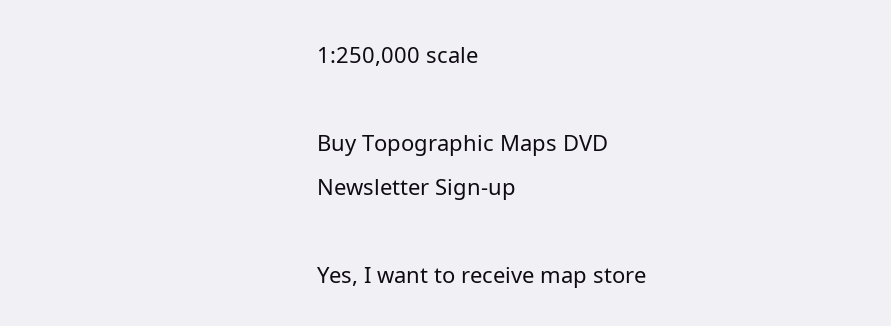1:250,000 scale

Buy Topographic Maps DVD
Newsletter Sign-up

Yes, I want to receive map store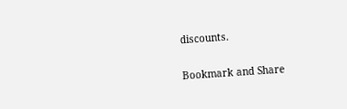discounts.

Bookmark and Share